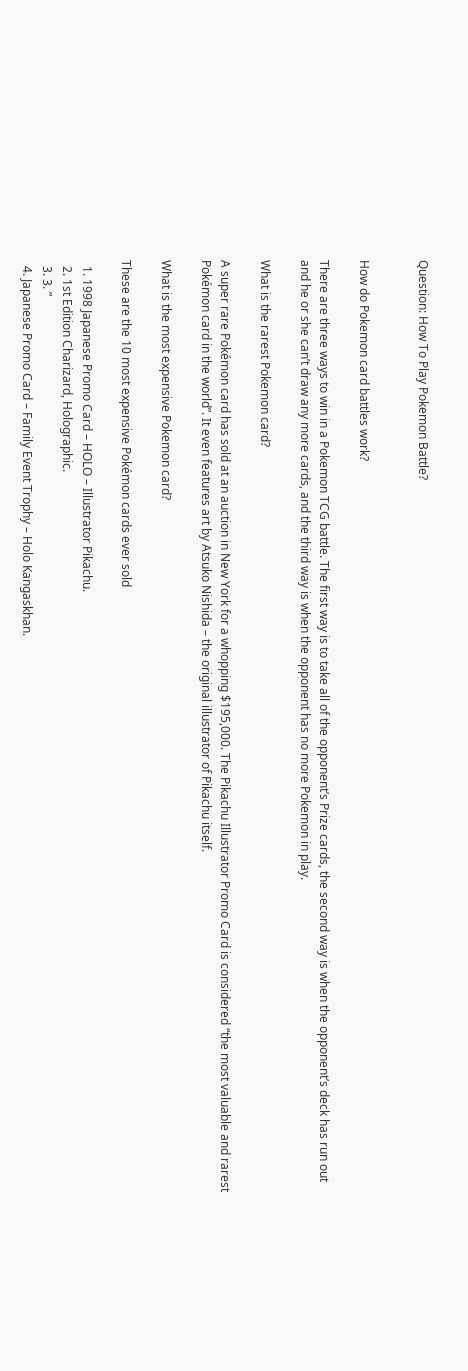Question: How To Play Pokemon Battle?


How do Pokemon card battles work?

There are three ways to win in a Pokemon TCG battle. The first way is to take all of the opponent’s Prize cards, the second way is when the opponent’s deck has run out and he or she can’t draw any more cards, and the third way is when the opponent has no more Pokemon in play.

What is the rarest Pokemon card?

A super rare Pokémon card has sold at an auction in New York for a whopping $195,000. The Pikachu Illustrator Promo Card is considered “the most valuable and rarest Pokémon card in the world”. It even features art by Atsuko Nishida – the original illustrator of Pikachu itself.

What is the most expensive Pokemon card?

These are the 10 most expensive Pokémon cards ever sold

  1. 1998 Japanese Promo Card – HOLO – Illustrator Pikachu.
  2. 1st Edition Charizard, Holographic.
  3. 3. ”
  4. Japanese Promo Card – Family Event Trophy – Holo Kangaskhan.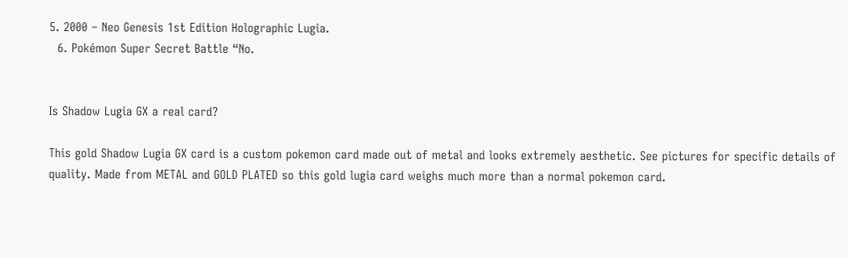5. 2000 – Neo Genesis 1st Edition Holographic Lugia.
  6. Pokémon Super Secret Battle “No.


Is Shadow Lugia GX a real card?

This gold Shadow Lugia GX card is a custom pokemon card made out of metal and looks extremely aesthetic. See pictures for specific details of quality. Made from METAL and GOLD PLATED so this gold lugia card weighs much more than a normal pokemon card.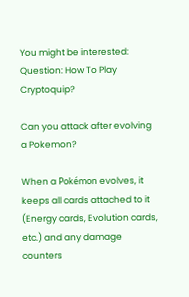You might be interested:  Question: How To Play Cryptoquip?

Can you attack after evolving a Pokemon?

When a Pokémon evolves, it keeps all cards attached to it (Energy cards, Evolution cards, etc.) and any damage counters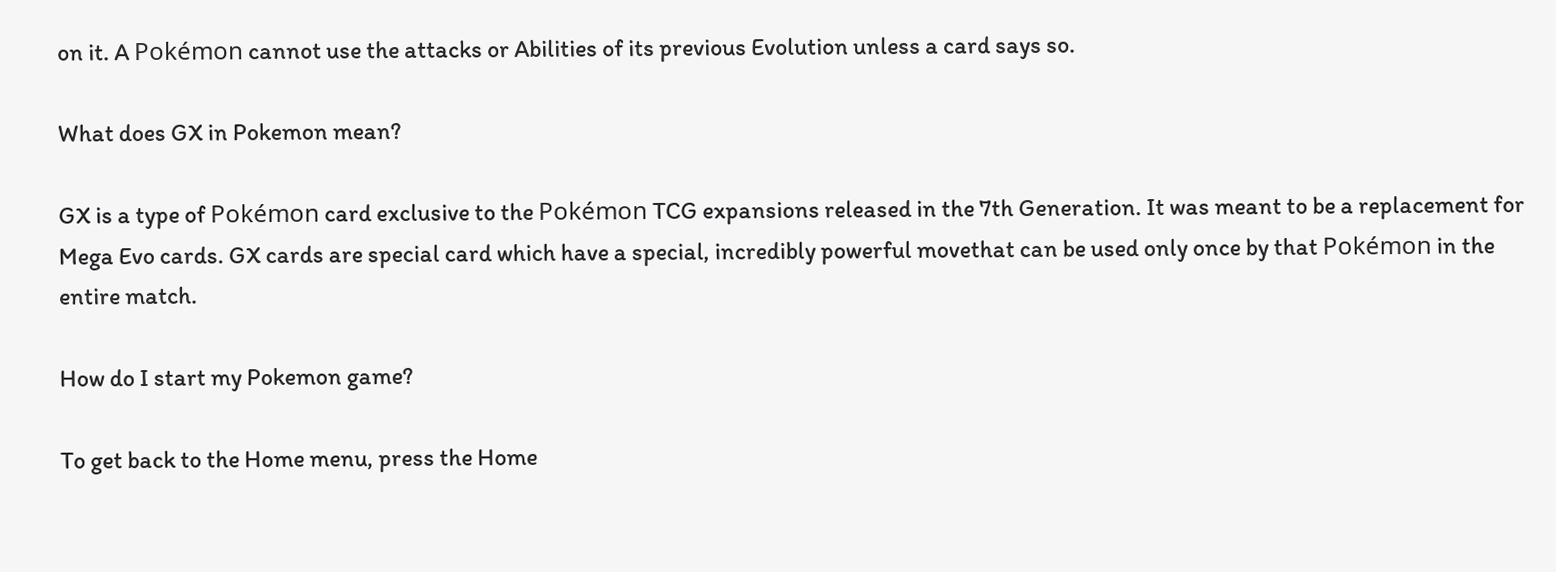on it. A Pokémon cannot use the attacks or Abilities of its previous Evolution unless a card says so.

What does GX in Pokemon mean?

GX is a type of Pokémon card exclusive to the Pokémon TCG expansions released in the 7th Generation. It was meant to be a replacement for Mega Evo cards. GX cards are special card which have a special, incredibly powerful movethat can be used only once by that Pokémon in the entire match.

How do I start my Pokemon game?

To get back to the Home menu, press the Home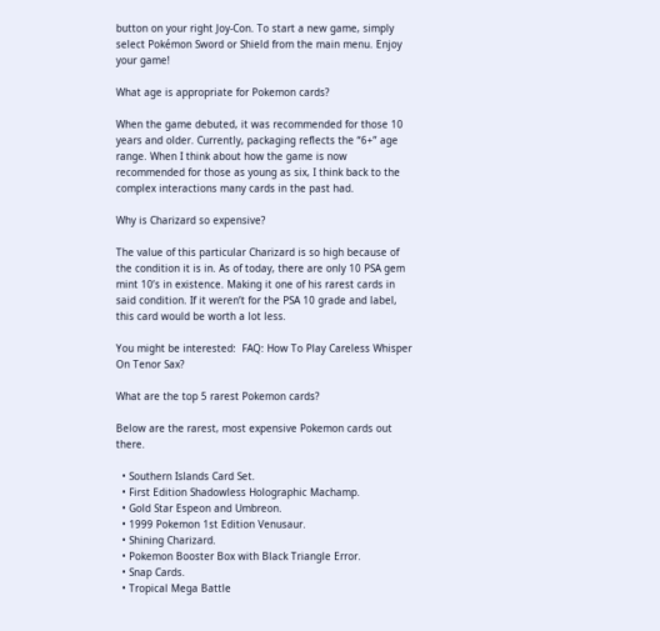button on your right Joy-Con. To start a new game, simply select Pokémon Sword or Shield from the main menu. Enjoy your game!

What age is appropriate for Pokemon cards?

When the game debuted, it was recommended for those 10 years and older. Currently, packaging reflects the “6+” age range. When I think about how the game is now recommended for those as young as six, I think back to the complex interactions many cards in the past had.

Why is Charizard so expensive?

The value of this particular Charizard is so high because of the condition it is in. As of today, there are only 10 PSA gem mint 10’s in existence. Making it one of his rarest cards in said condition. If it weren’t for the PSA 10 grade and label, this card would be worth a lot less.

You might be interested:  FAQ: How To Play Careless Whisper On Tenor Sax?

What are the top 5 rarest Pokemon cards?

Below are the rarest, most expensive Pokemon cards out there.

  • Southern Islands Card Set.
  • First Edition Shadowless Holographic Machamp.
  • Gold Star Espeon and Umbreon.
  • 1999 Pokemon 1st Edition Venusaur.
  • Shining Charizard.
  • Pokemon Booster Box with Black Triangle Error.
  • Snap Cards.
  • Tropical Mega Battle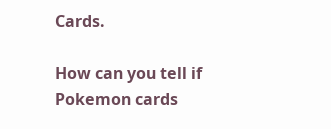Cards.

How can you tell if Pokemon cards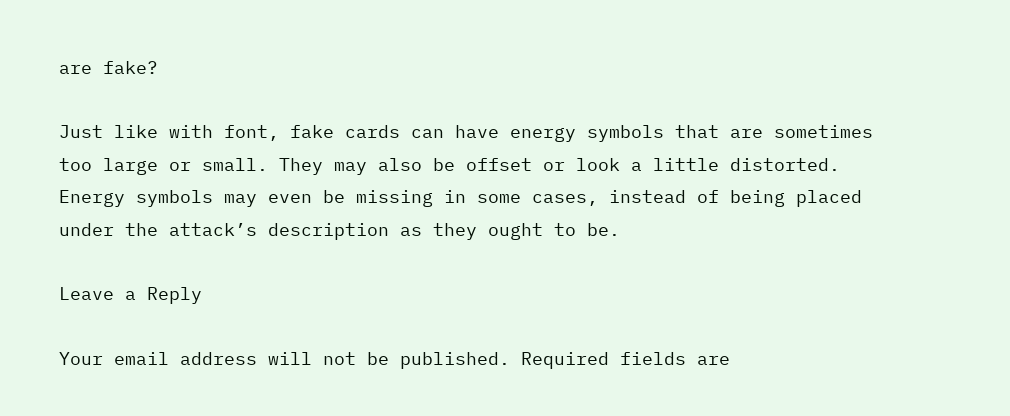are fake?

Just like with font, fake cards can have energy symbols that are sometimes too large or small. They may also be offset or look a little distorted. Energy symbols may even be missing in some cases, instead of being placed under the attack’s description as they ought to be.

Leave a Reply

Your email address will not be published. Required fields are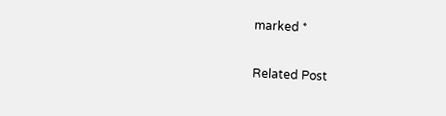marked *

Related Post